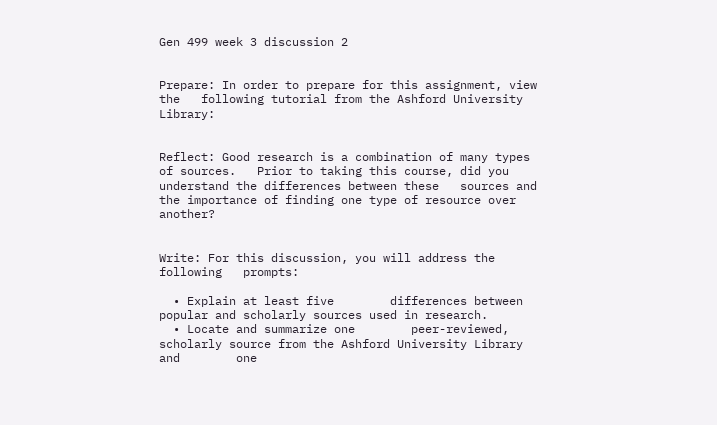Gen 499 week 3 discussion 2


Prepare: In order to prepare for this assignment, view the   following tutorial from the Ashford University Library:


Reflect: Good research is a combination of many types of sources.   Prior to taking this course, did you understand the differences between these   sources and the importance of finding one type of resource over another?


Write: For this discussion, you will address the following   prompts:

  • Explain at least five        differences between popular and scholarly sources used in research.
  • Locate and summarize one        peer-reviewed, scholarly source from the Ashford University Library and        one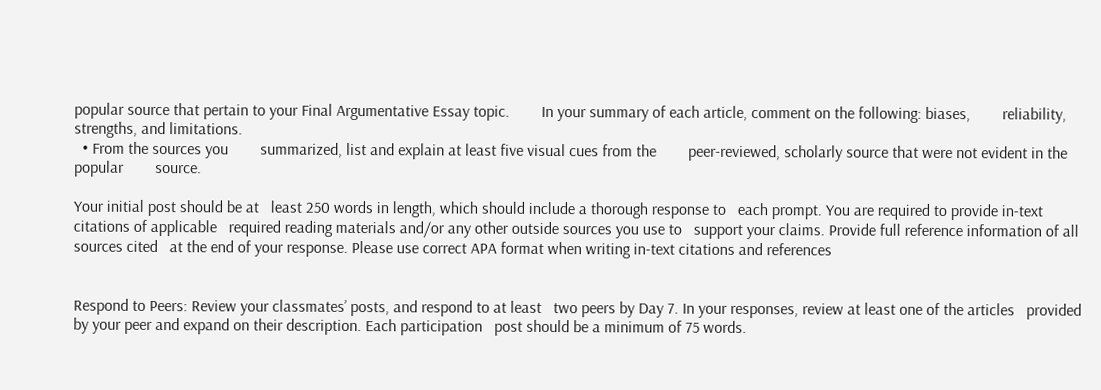popular source that pertain to your Final Argumentative Essay topic.        In your summary of each article, comment on the following: biases,        reliability, strengths, and limitations.
  • From the sources you        summarized, list and explain at least five visual cues from the        peer-reviewed, scholarly source that were not evident in the popular        source.

Your initial post should be at   least 250 words in length, which should include a thorough response to   each prompt. You are required to provide in-text citations of applicable   required reading materials and/or any other outside sources you use to   support your claims. Provide full reference information of all sources cited   at the end of your response. Please use correct APA format when writing in-text citations and references


Respond to Peers: Review your classmates’ posts, and respond to at least   two peers by Day 7. In your responses, review at least one of the articles   provided by your peer and expand on their description. Each participation   post should be a minimum of 75 words.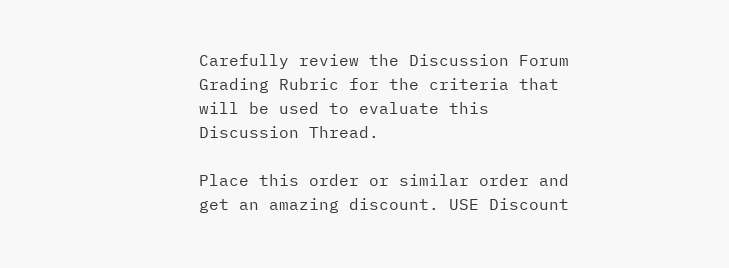Carefully review the Discussion Forum Grading Rubric for the criteria that will be used to evaluate this   Discussion Thread.

Place this order or similar order and get an amazing discount. USE Discount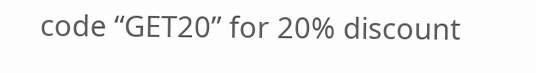code “GET20” for 20% discount